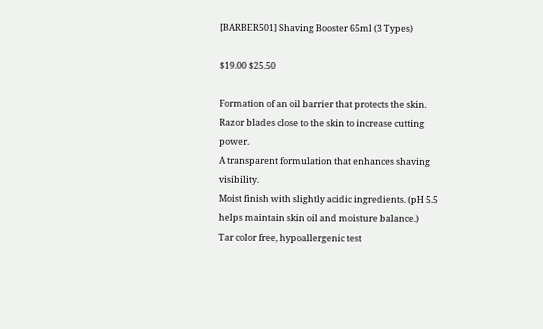[BARBER501] Shaving Booster 65ml (3 Types)

$19.00 $25.50

Formation of an oil barrier that protects the skin.
Razor blades close to the skin to increase cutting power.
A transparent formulation that enhances shaving visibility.
Moist finish with slightly acidic ingredients. (pH 5.5 helps maintain skin oil and moisture balance.)
Tar color free, hypoallergenic test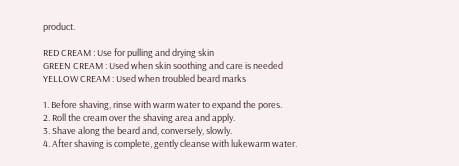product.

RED CREAM : Use for pulling and drying skin
GREEN CREAM : Used when skin soothing and care is needed
YELLOW CREAM : Used when troubled beard marks

1. Before shaving, rinse with warm water to expand the pores.
2. Roll the cream over the shaving area and apply.
3. Shave along the beard and, conversely, slowly.
4. After shaving is complete, gently cleanse with lukewarm water.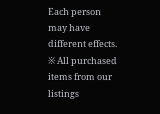Each person may have different effects.
※ All purchased items from our listings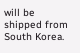will be shipped from South Korea.